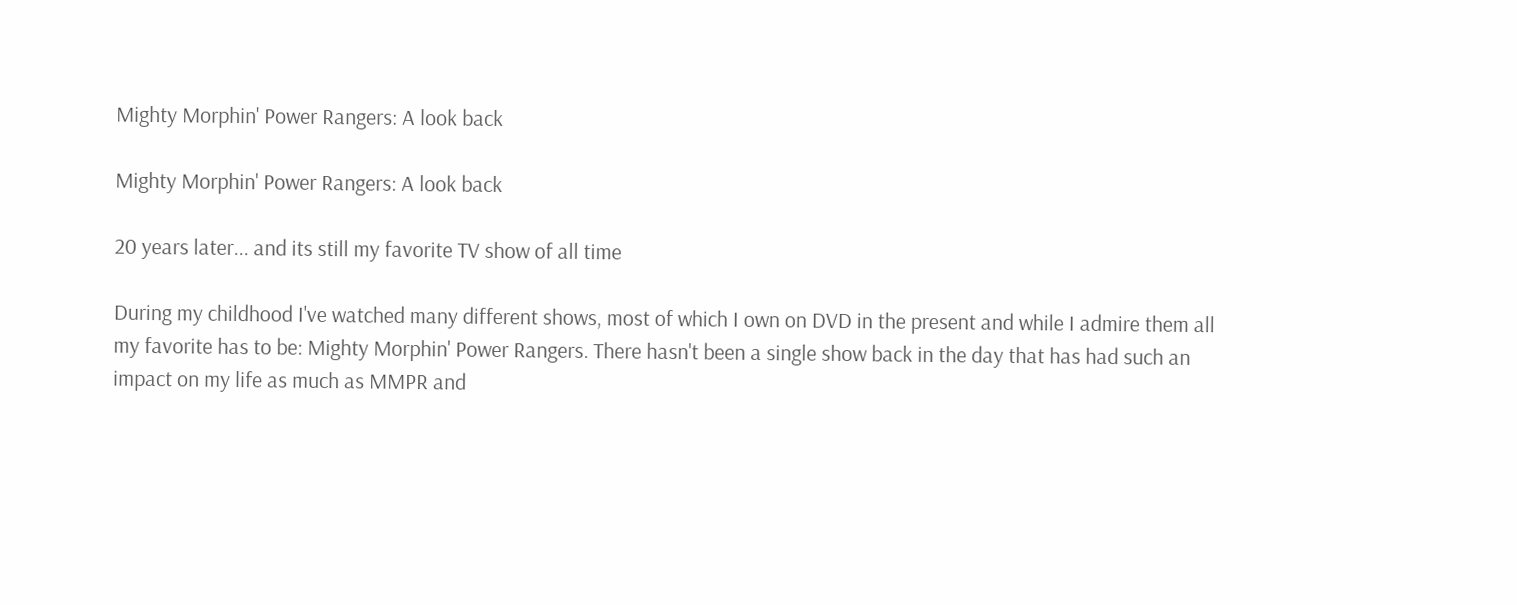Mighty Morphin' Power Rangers: A look back

Mighty Morphin' Power Rangers: A look back

20 years later... and its still my favorite TV show of all time

During my childhood I've watched many different shows, most of which I own on DVD in the present and while I admire them all my favorite has to be: Mighty Morphin' Power Rangers. There hasn't been a single show back in the day that has had such an impact on my life as much as MMPR and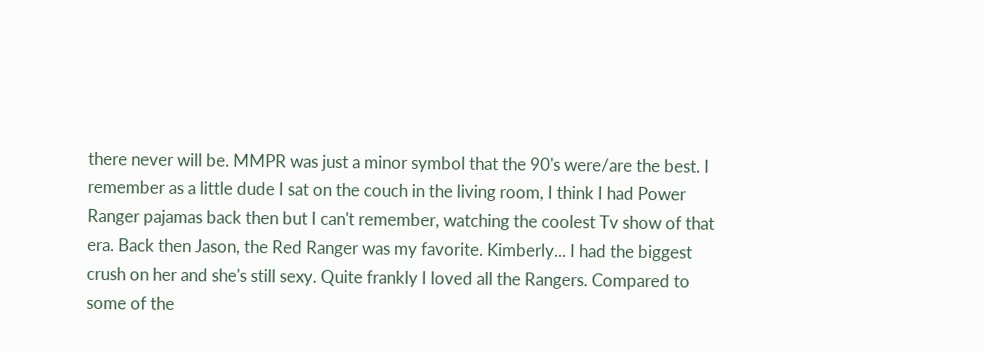there never will be. MMPR was just a minor symbol that the 90's were/are the best. I remember as a little dude I sat on the couch in the living room, I think I had Power Ranger pajamas back then but I can't remember, watching the coolest Tv show of that era. Back then Jason, the Red Ranger was my favorite. Kimberly... I had the biggest crush on her and she's still sexy. Quite frankly I loved all the Rangers. Compared to some of the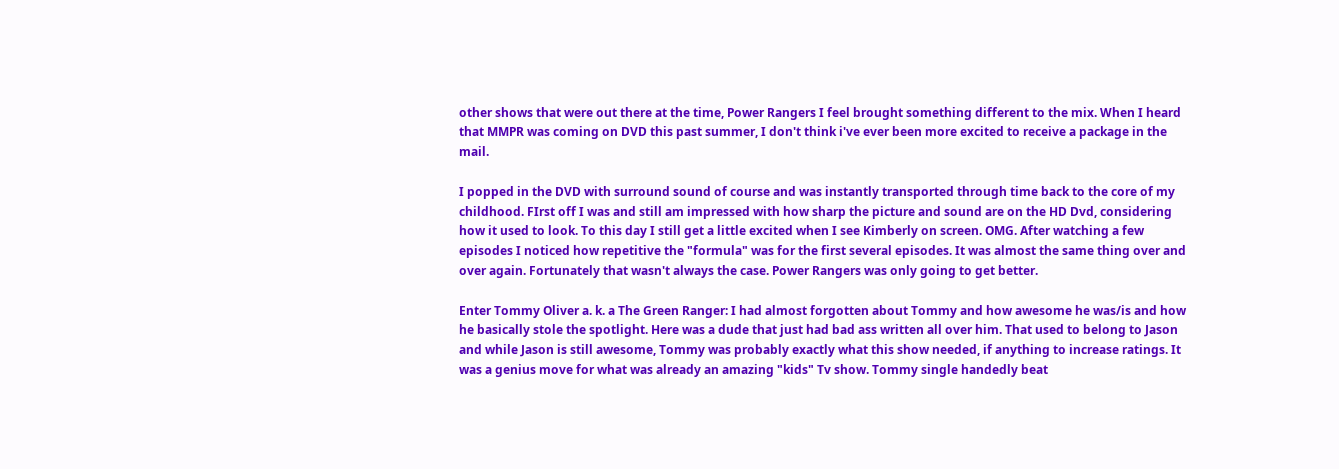other shows that were out there at the time, Power Rangers I feel brought something different to the mix. When I heard that MMPR was coming on DVD this past summer, I don't think i've ever been more excited to receive a package in the mail.

I popped in the DVD with surround sound of course and was instantly transported through time back to the core of my childhood. FIrst off I was and still am impressed with how sharp the picture and sound are on the HD Dvd, considering how it used to look. To this day I still get a little excited when I see Kimberly on screen. OMG. After watching a few episodes I noticed how repetitive the "formula" was for the first several episodes. It was almost the same thing over and over again. Fortunately that wasn't always the case. Power Rangers was only going to get better.

Enter Tommy Oliver a. k. a The Green Ranger: I had almost forgotten about Tommy and how awesome he was/is and how he basically stole the spotlight. Here was a dude that just had bad ass written all over him. That used to belong to Jason and while Jason is still awesome, Tommy was probably exactly what this show needed, if anything to increase ratings. It was a genius move for what was already an amazing "kids" Tv show. Tommy single handedly beat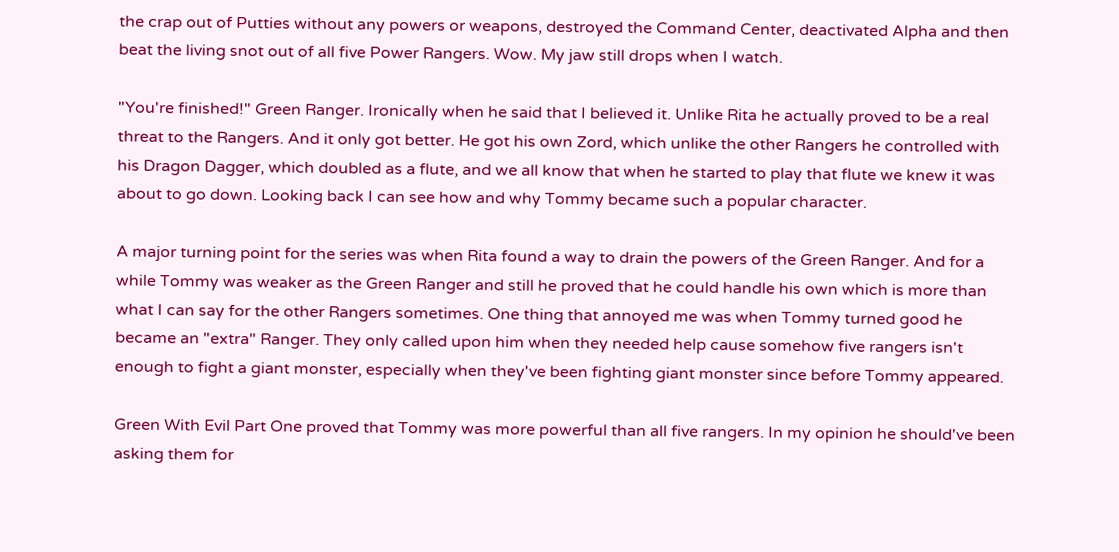the crap out of Putties without any powers or weapons, destroyed the Command Center, deactivated Alpha and then beat the living snot out of all five Power Rangers. Wow. My jaw still drops when I watch.

"You're finished!" Green Ranger. Ironically when he said that I believed it. Unlike Rita he actually proved to be a real threat to the Rangers. And it only got better. He got his own Zord, which unlike the other Rangers he controlled with his Dragon Dagger, which doubled as a flute, and we all know that when he started to play that flute we knew it was about to go down. Looking back I can see how and why Tommy became such a popular character.

A major turning point for the series was when Rita found a way to drain the powers of the Green Ranger. And for a while Tommy was weaker as the Green Ranger and still he proved that he could handle his own which is more than what I can say for the other Rangers sometimes. One thing that annoyed me was when Tommy turned good he became an "extra" Ranger. They only called upon him when they needed help cause somehow five rangers isn't enough to fight a giant monster, especially when they've been fighting giant monster since before Tommy appeared.

Green With Evil Part One proved that Tommy was more powerful than all five rangers. In my opinion he should've been asking them for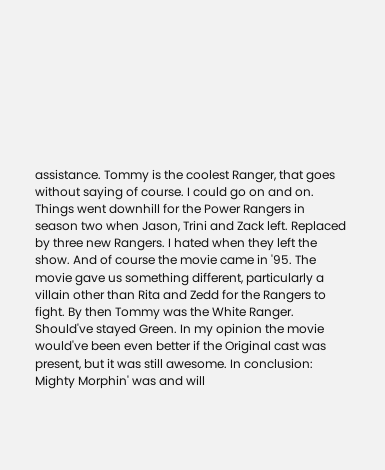assistance. Tommy is the coolest Ranger, that goes without saying of course. I could go on and on. Things went downhill for the Power Rangers in season two when Jason, Trini and Zack left. Replaced by three new Rangers. I hated when they left the show. And of course the movie came in '95. The movie gave us something different, particularly a villain other than Rita and Zedd for the Rangers to fight. By then Tommy was the White Ranger. Should've stayed Green. In my opinion the movie would've been even better if the Original cast was present, but it was still awesome. In conclusion: Mighty Morphin' was and will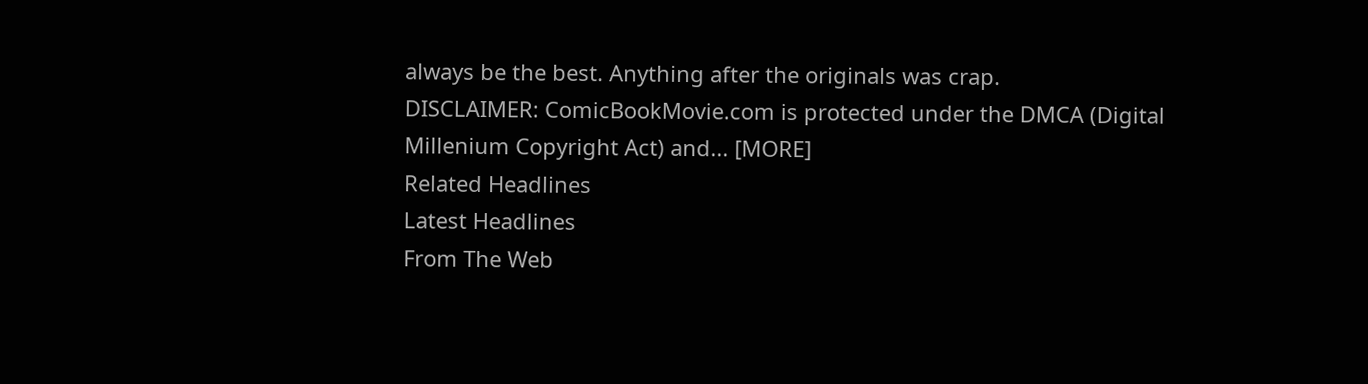always be the best. Anything after the originals was crap.
DISCLAIMER: ComicBookMovie.com is protected under the DMCA (Digital Millenium Copyright Act) and... [MORE]
Related Headlines
Latest Headlines
From The Web